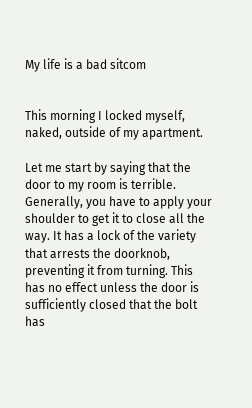My life is a bad sitcom


This morning I locked myself, naked, outside of my apartment.

Let me start by saying that the door to my room is terrible. Generally, you have to apply your shoulder to get it to close all the way. It has a lock of the variety that arrests the doorknob, preventing it from turning. This has no effect unless the door is sufficiently closed that the bolt has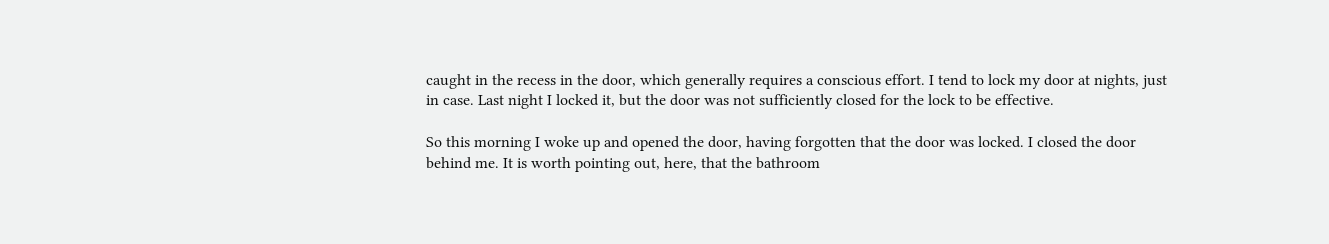caught in the recess in the door, which generally requires a conscious effort. I tend to lock my door at nights, just in case. Last night I locked it, but the door was not sufficiently closed for the lock to be effective.

So this morning I woke up and opened the door, having forgotten that the door was locked. I closed the door behind me. It is worth pointing out, here, that the bathroom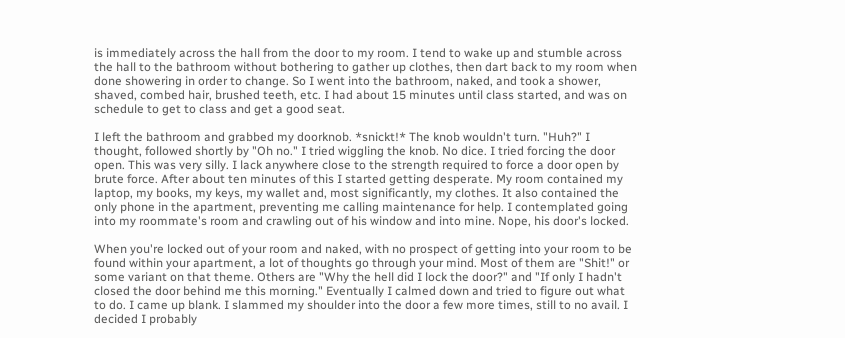is immediately across the hall from the door to my room. I tend to wake up and stumble across the hall to the bathroom without bothering to gather up clothes, then dart back to my room when done showering in order to change. So I went into the bathroom, naked, and took a shower, shaved, combed hair, brushed teeth, etc. I had about 15 minutes until class started, and was on schedule to get to class and get a good seat.

I left the bathroom and grabbed my doorknob. *snickt!* The knob wouldn't turn. "Huh?" I thought, followed shortly by "Oh no." I tried wiggling the knob. No dice. I tried forcing the door open. This was very silly. I lack anywhere close to the strength required to force a door open by brute force. After about ten minutes of this I started getting desperate. My room contained my laptop, my books, my keys, my wallet and, most significantly, my clothes. It also contained the only phone in the apartment, preventing me calling maintenance for help. I contemplated going into my roommate's room and crawling out of his window and into mine. Nope, his door's locked.

When you're locked out of your room and naked, with no prospect of getting into your room to be found within your apartment, a lot of thoughts go through your mind. Most of them are "Shit!" or some variant on that theme. Others are "Why the hell did I lock the door?" and "If only I hadn't closed the door behind me this morning." Eventually I calmed down and tried to figure out what to do. I came up blank. I slammed my shoulder into the door a few more times, still to no avail. I decided I probably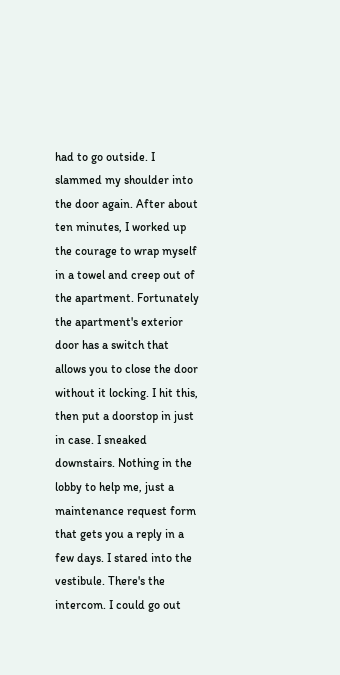had to go outside. I slammed my shoulder into the door again. After about ten minutes, I worked up the courage to wrap myself in a towel and creep out of the apartment. Fortunately the apartment's exterior door has a switch that allows you to close the door without it locking. I hit this, then put a doorstop in just in case. I sneaked downstairs. Nothing in the lobby to help me, just a maintenance request form that gets you a reply in a few days. I stared into the vestibule. There's the intercom. I could go out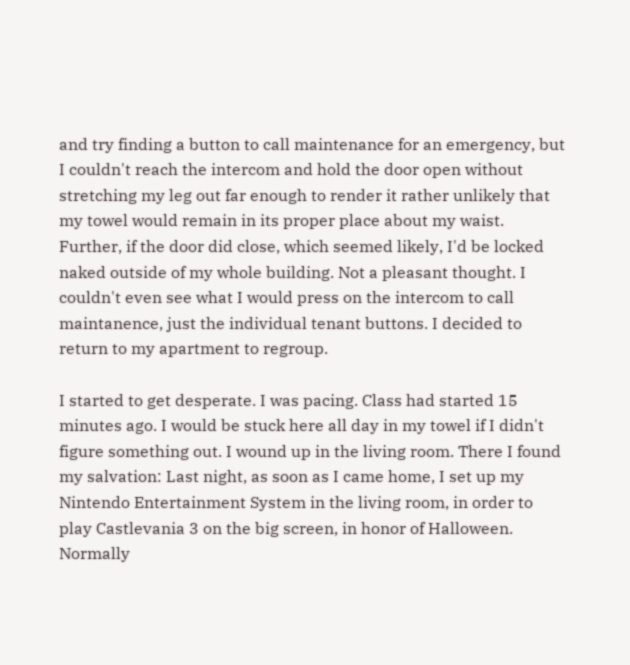and try finding a button to call maintenance for an emergency, but I couldn't reach the intercom and hold the door open without stretching my leg out far enough to render it rather unlikely that my towel would remain in its proper place about my waist. Further, if the door did close, which seemed likely, I'd be locked naked outside of my whole building. Not a pleasant thought. I couldn't even see what I would press on the intercom to call maintanence, just the individual tenant buttons. I decided to return to my apartment to regroup.

I started to get desperate. I was pacing. Class had started 15 minutes ago. I would be stuck here all day in my towel if I didn't figure something out. I wound up in the living room. There I found my salvation: Last night, as soon as I came home, I set up my Nintendo Entertainment System in the living room, in order to play Castlevania 3 on the big screen, in honor of Halloween. Normally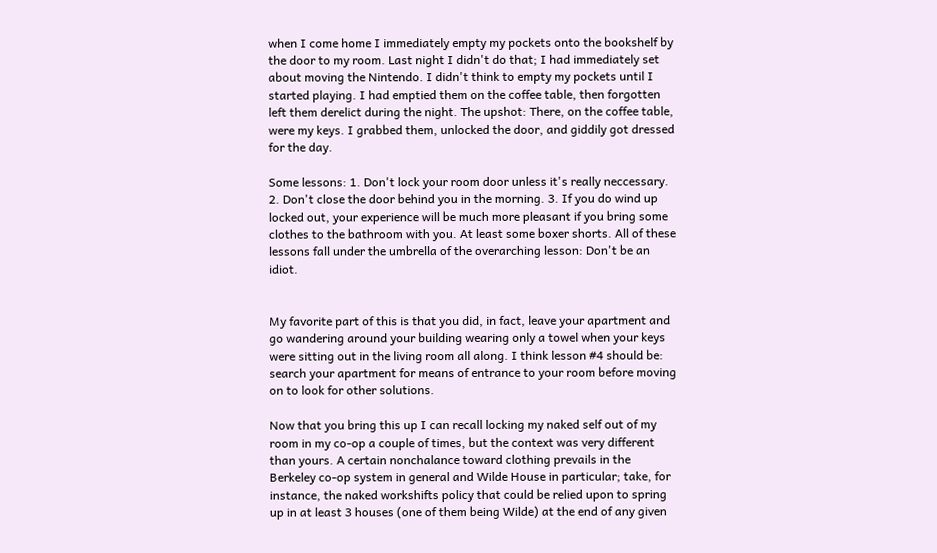when I come home I immediately empty my pockets onto the bookshelf by the door to my room. Last night I didn't do that; I had immediately set about moving the Nintendo. I didn't think to empty my pockets until I started playing. I had emptied them on the coffee table, then forgotten left them derelict during the night. The upshot: There, on the coffee table, were my keys. I grabbed them, unlocked the door, and giddily got dressed for the day.

Some lessons: 1. Don't lock your room door unless it's really neccessary. 2. Don't close the door behind you in the morning. 3. If you do wind up locked out, your experience will be much more pleasant if you bring some clothes to the bathroom with you. At least some boxer shorts. All of these lessons fall under the umbrella of the overarching lesson: Don't be an idiot.


My favorite part of this is that you did, in fact, leave your apartment and go wandering around your building wearing only a towel when your keys were sitting out in the living room all along. I think lesson #4 should be: search your apartment for means of entrance to your room before moving on to look for other solutions.

Now that you bring this up I can recall locking my naked self out of my room in my co-op a couple of times, but the context was very different than yours. A certain nonchalance toward clothing prevails in the Berkeley co-op system in general and Wilde House in particular; take, for instance, the naked workshifts policy that could be relied upon to spring up in at least 3 houses (one of them being Wilde) at the end of any given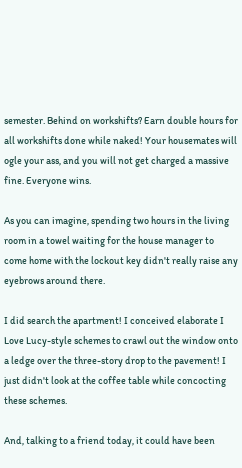semester. Behind on workshifts? Earn double hours for all workshifts done while naked! Your housemates will ogle your ass, and you will not get charged a massive fine. Everyone wins.

As you can imagine, spending two hours in the living room in a towel waiting for the house manager to come home with the lockout key didn't really raise any eyebrows around there.

I did search the apartment! I conceived elaborate I Love Lucy-style schemes to crawl out the window onto a ledge over the three-story drop to the pavement! I just didn't look at the coffee table while concocting these schemes.

And, talking to a friend today, it could have been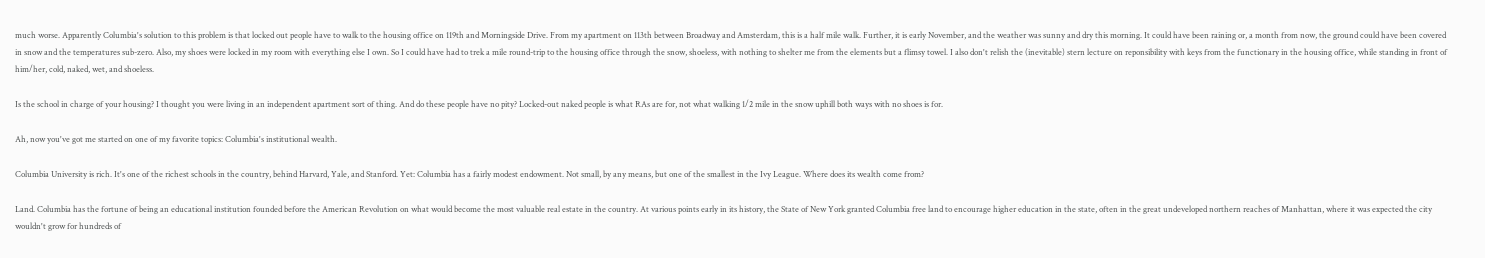much worse. Apparently Columbia's solution to this problem is that locked out people have to walk to the housing office on 119th and Morningside Drive. From my apartment on 113th between Broadway and Amsterdam, this is a half mile walk. Further, it is early November, and the weather was sunny and dry this morning. It could have been raining or, a month from now, the ground could have been covered in snow and the temperatures sub-zero. Also, my shoes were locked in my room with everything else I own. So I could have had to trek a mile round-trip to the housing office through the snow, shoeless, with nothing to shelter me from the elements but a flimsy towel. I also don't relish the (inevitable) stern lecture on reponsibility with keys from the functionary in the housing office, while standing in front of him/her, cold, naked, wet, and shoeless.

Is the school in charge of your housing? I thought you were living in an independent apartment sort of thing. And do these people have no pity? Locked-out naked people is what RAs are for, not what walking 1/2 mile in the snow uphill both ways with no shoes is for.

Ah, now you've got me started on one of my favorite topics: Columbia's institutional wealth.

Columbia University is rich. It's one of the richest schools in the country, behind Harvard, Yale, and Stanford. Yet: Columbia has a fairly modest endowment. Not small, by any means, but one of the smallest in the Ivy League. Where does its wealth come from?

Land. Columbia has the fortune of being an educational institution founded before the American Revolution on what would become the most valuable real estate in the country. At various points early in its history, the State of New York granted Columbia free land to encourage higher education in the state, often in the great undeveloped northern reaches of Manhattan, where it was expected the city wouldn't grow for hundreds of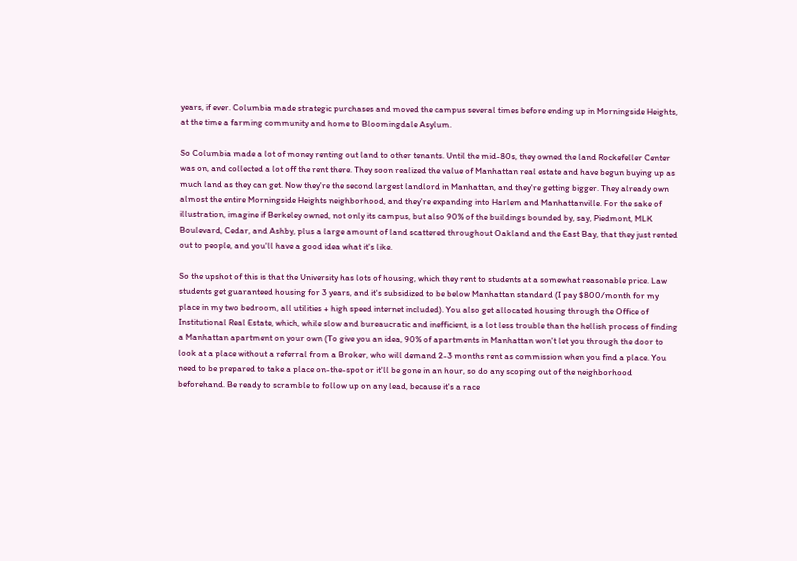years, if ever. Columbia made strategic purchases and moved the campus several times before ending up in Morningside Heights, at the time a farming community and home to Bloomingdale Asylum.

So Columbia made a lot of money renting out land to other tenants. Until the mid-80s, they owned the land Rockefeller Center was on, and collected a lot off the rent there. They soon realized the value of Manhattan real estate and have begun buying up as much land as they can get. Now they're the second largest landlord in Manhattan, and they're getting bigger. They already own almost the entire Morningside Heights neighborhood, and they're expanding into Harlem and Manhattanville. For the sake of illustration, imagine if Berkeley owned, not only its campus, but also 90% of the buildings bounded by, say, Piedmont, MLK Boulevard, Cedar, and Ashby, plus a large amount of land scattered throughout Oakland and the East Bay, that they just rented out to people, and you'll have a good idea what it's like.

So the upshot of this is that the University has lots of housing, which they rent to students at a somewhat reasonable price. Law students get guaranteed housing for 3 years, and it's subsidized to be below Manhattan standard (I pay $800/month for my place in my two bedroom, all utilities + high speed internet included). You also get allocated housing through the Office of Institutional Real Estate, which, while slow and bureaucratic and inefficient, is a lot less trouble than the hellish process of finding a Manhattan apartment on your own (To give you an idea, 90% of apartments in Manhattan won't let you through the door to look at a place without a referral from a Broker, who will demand 2-3 months rent as commission when you find a place. You need to be prepared to take a place on-the-spot or it'll be gone in an hour, so do any scoping out of the neighborhood beforehand. Be ready to scramble to follow up on any lead, because it's a race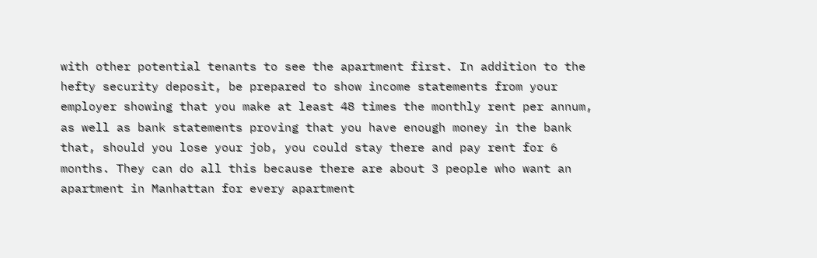with other potential tenants to see the apartment first. In addition to the hefty security deposit, be prepared to show income statements from your employer showing that you make at least 48 times the monthly rent per annum, as well as bank statements proving that you have enough money in the bank that, should you lose your job, you could stay there and pay rent for 6 months. They can do all this because there are about 3 people who want an apartment in Manhattan for every apartment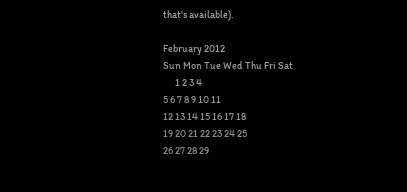that's available).

February 2012
Sun Mon Tue Wed Thu Fri Sat
      1 2 3 4
5 6 7 8 9 10 11
12 13 14 15 16 17 18
19 20 21 22 23 24 25
26 27 28 29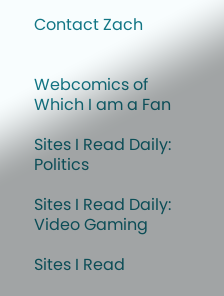Contact Zach


Webcomics of Which I am a Fan

Sites I Read Daily: Politics

Sites I Read Daily: Video Gaming

Sites I Read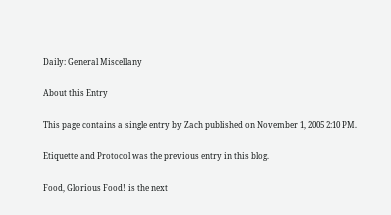Daily: General Miscellany

About this Entry

This page contains a single entry by Zach published on November 1, 2005 2:10 PM.

Etiquette and Protocol was the previous entry in this blog.

Food, Glorious Food! is the next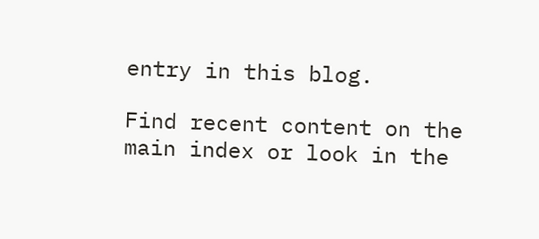entry in this blog.

Find recent content on the main index or look in the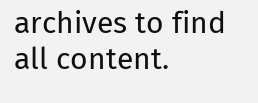archives to find all content.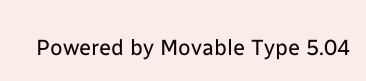Powered by Movable Type 5.04